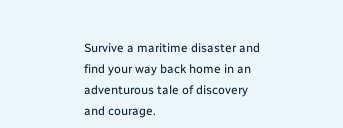Survive a maritime disaster and find your way back home in an adventurous tale of discovery and courage.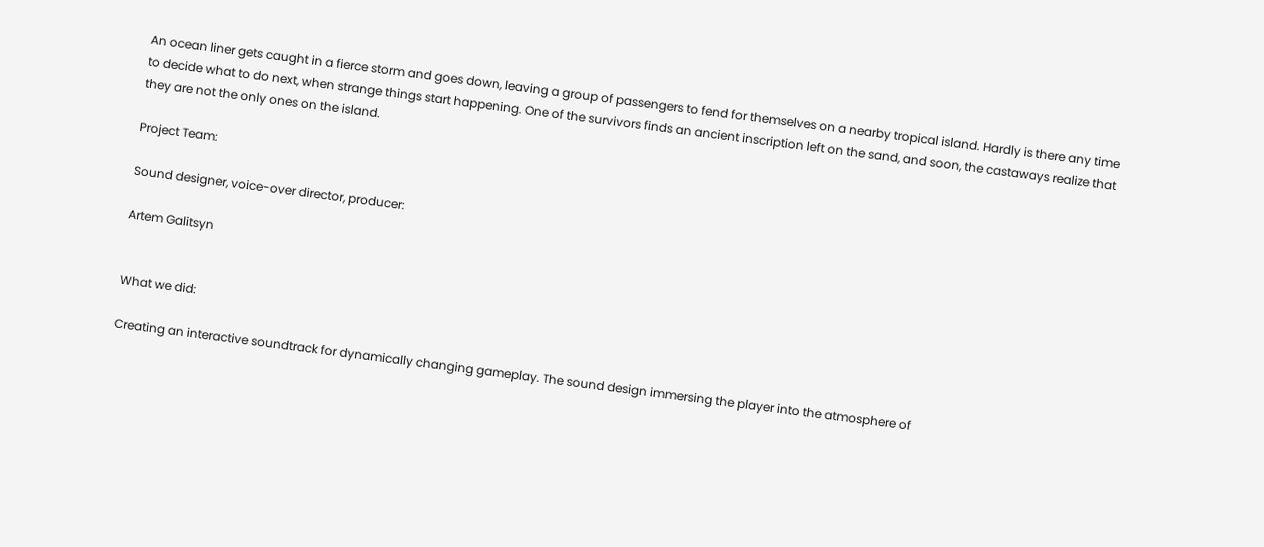An ocean liner gets caught in a fierce storm and goes down, leaving a group of passengers to fend for themselves on a nearby tropical island. Hardly is there any time to decide what to do next, when strange things start happening. One of the survivors finds an ancient inscription left on the sand, and soon, the castaways realize that they are not the only ones on the island.

Project Team:

Sound designer, voice-over director, producer:

Artem Galitsyn


What we did:

Creating an interactive soundtrack for dynamically changing gameplay. The sound design immersing the player into the atmosphere of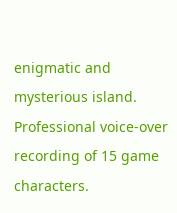enigmatic and mysterious island. Professional voice-over recording of 15 game characters.